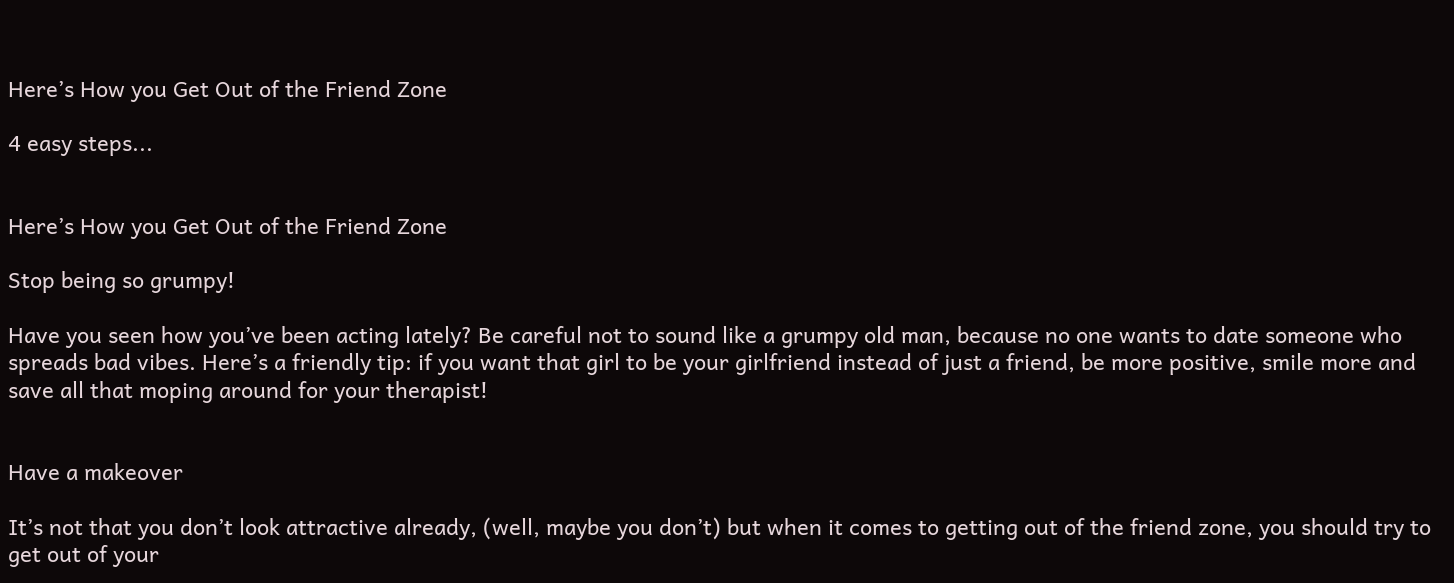Here’s How you Get Out of the Friend Zone

4 easy steps...


Here’s How you Get Out of the Friend Zone

Stop being so grumpy!

Have you seen how you’ve been acting lately? Be careful not to sound like a grumpy old man, because no one wants to date someone who spreads bad vibes. Here’s a friendly tip: if you want that girl to be your girlfriend instead of just a friend, be more positive, smile more and save all that moping around for your therapist!


Have a makeover

It’s not that you don’t look attractive already, (well, maybe you don’t) but when it comes to getting out of the friend zone, you should try to get out of your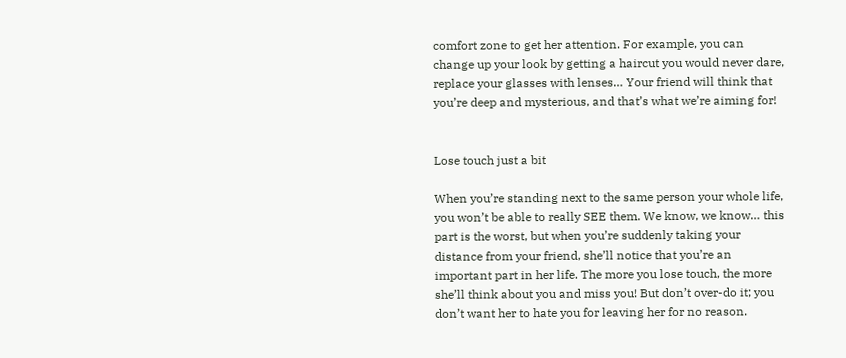comfort zone to get her attention. For example, you can change up your look by getting a haircut you would never dare, replace your glasses with lenses… Your friend will think that you’re deep and mysterious, and that’s what we’re aiming for!


Lose touch just a bit

When you’re standing next to the same person your whole life, you won’t be able to really SEE them. We know, we know… this part is the worst, but when you’re suddenly taking your distance from your friend, she’ll notice that you’re an important part in her life. The more you lose touch, the more she’ll think about you and miss you! But don’t over-do it; you don’t want her to hate you for leaving her for no reason.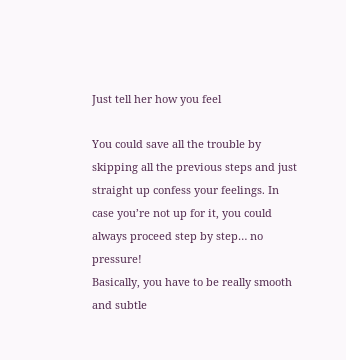Just tell her how you feel

You could save all the trouble by skipping all the previous steps and just straight up confess your feelings. In case you’re not up for it, you could always proceed step by step… no pressure!
Basically, you have to be really smooth and subtle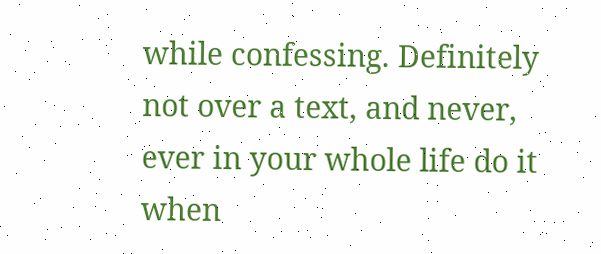while confessing. Definitely not over a text, and never, ever in your whole life do it when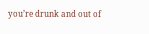you’re drunk and out of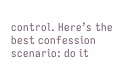control. Here’s the best confession scenario: do it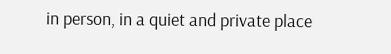in person, in a quiet and private place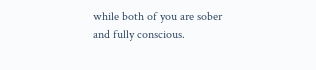while both of you are sober and fully conscious.